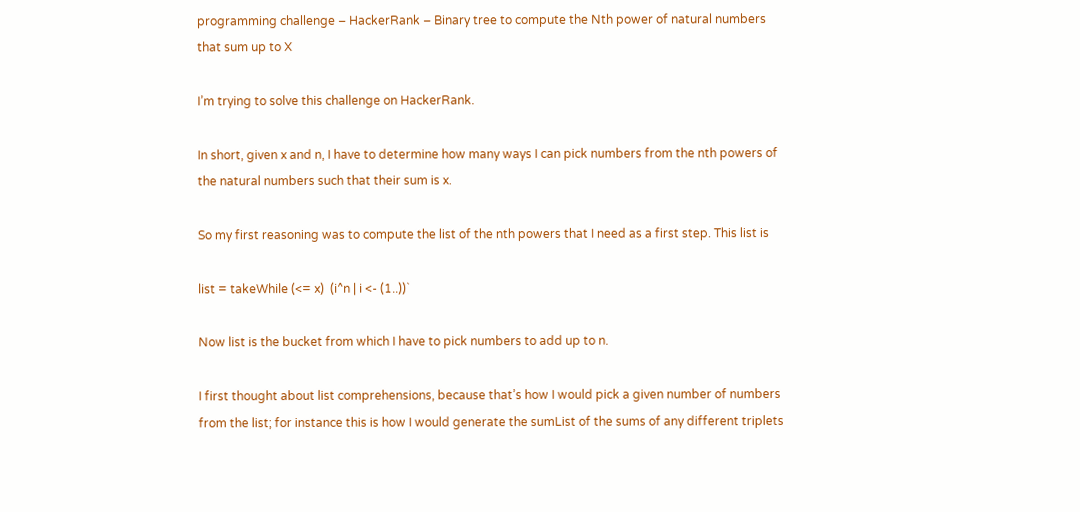programming challenge – HackerRank – Binary tree to compute the Nth power of natural numbers that sum up to X

I’m trying to solve this challenge on HackerRank.

In short, given x and n, I have to determine how many ways I can pick numbers from the nth powers of the natural numbers such that their sum is x.

So my first reasoning was to compute the list of the nth powers that I need as a first step. This list is

list = takeWhile (<= x)  (i^n | i <- (1..))`

Now list is the bucket from which I have to pick numbers to add up to n.

I first thought about list comprehensions, because that’s how I would pick a given number of numbers from the list; for instance this is how I would generate the sumList of the sums of any different triplets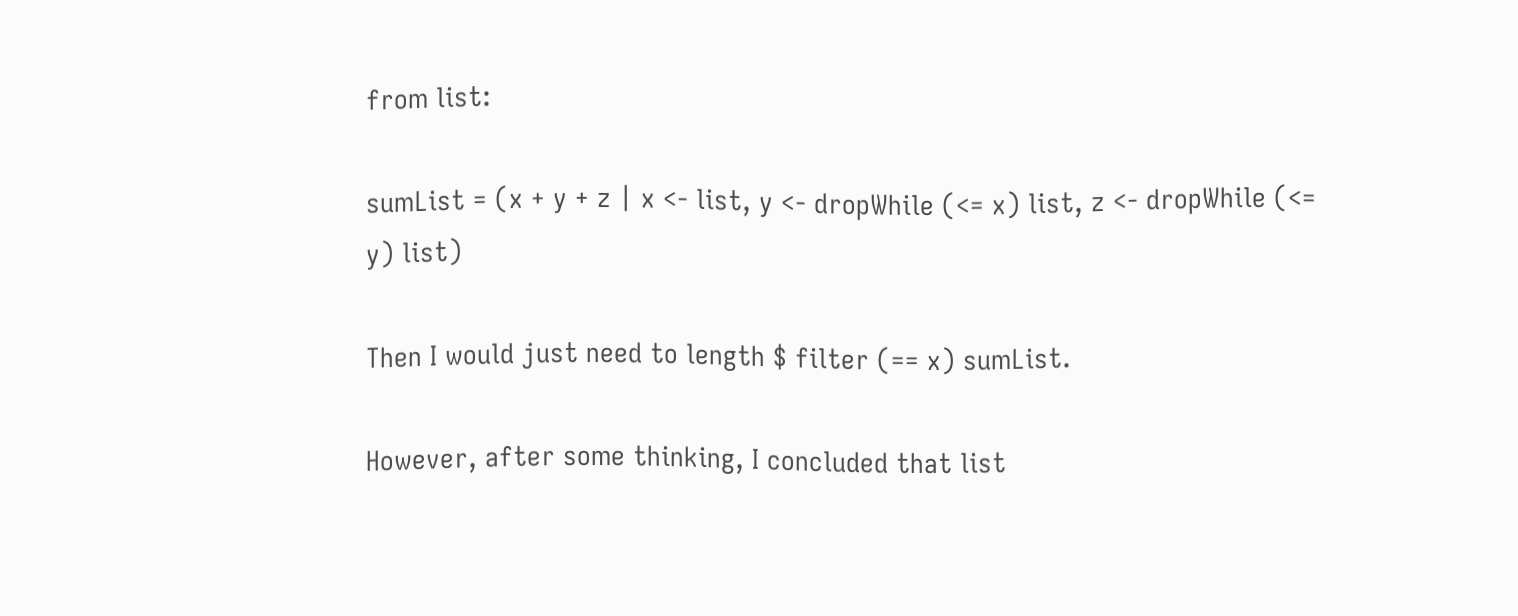from list:

sumList = (x + y + z | x <- list, y <- dropWhile (<= x) list, z <- dropWhile (<= y) list)

Then I would just need to length $ filter (== x) sumList.

However, after some thinking, I concluded that list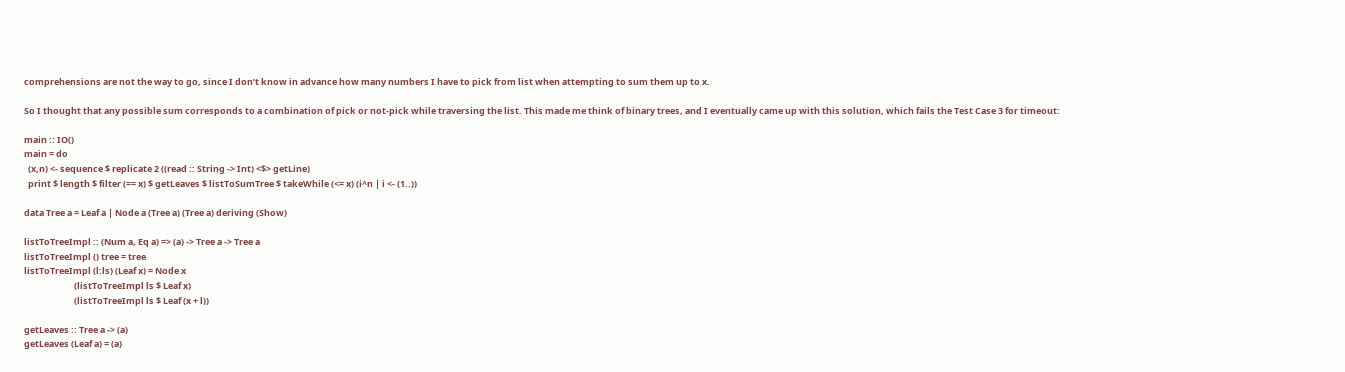comprehensions are not the way to go, since I don’t know in advance how many numbers I have to pick from list when attempting to sum them up to x.

So I thought that any possible sum corresponds to a combination of pick or not-pick while traversing the list. This made me think of binary trees, and I eventually came up with this solution, which fails the Test Case 3 for timeout:

main :: IO()
main = do
  (x,n) <- sequence $ replicate 2 ((read :: String -> Int) <$> getLine)
  print $ length $ filter (== x) $ getLeaves $ listToSumTree $ takeWhile (<= x) (i^n | i <- (1..))

data Tree a = Leaf a | Node a (Tree a) (Tree a) deriving (Show)

listToTreeImpl :: (Num a, Eq a) => (a) -> Tree a -> Tree a
listToTreeImpl () tree = tree
listToTreeImpl (l:ls) (Leaf x) = Node x
                         (listToTreeImpl ls $ Leaf x)
                         (listToTreeImpl ls $ Leaf (x + l))

getLeaves :: Tree a -> (a)
getLeaves (Leaf a) = (a)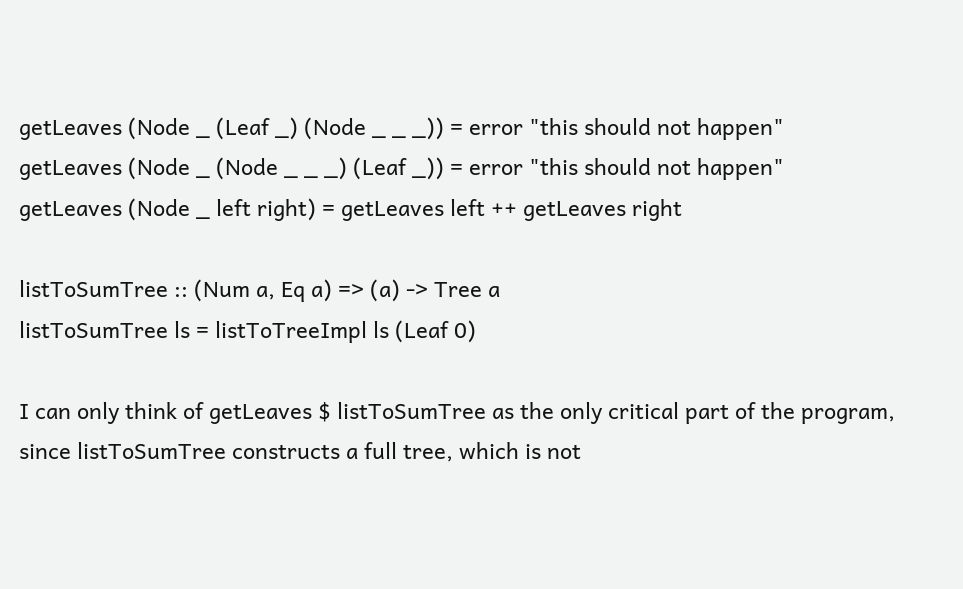getLeaves (Node _ (Leaf _) (Node _ _ _)) = error "this should not happen"
getLeaves (Node _ (Node _ _ _) (Leaf _)) = error "this should not happen"
getLeaves (Node _ left right) = getLeaves left ++ getLeaves right

listToSumTree :: (Num a, Eq a) => (a) -> Tree a
listToSumTree ls = listToTreeImpl ls (Leaf 0)

I can only think of getLeaves $ listToSumTree as the only critical part of the program, since listToSumTree constructs a full tree, which is not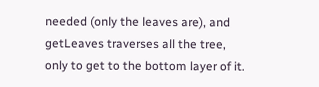needed (only the leaves are), and getLeaves traverses all the tree, only to get to the bottom layer of it.